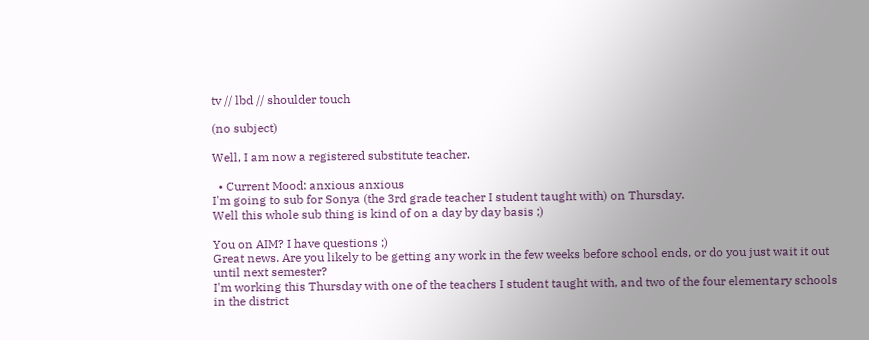tv // lbd // shoulder touch

(no subject)

Well, I am now a registered substitute teacher.

  • Current Mood: anxious anxious
I'm going to sub for Sonya (the 3rd grade teacher I student taught with) on Thursday.
Well this whole sub thing is kind of on a day by day basis ;)

You on AIM? I have questions ;)
Great news. Are you likely to be getting any work in the few weeks before school ends, or do you just wait it out until next semester?
I'm working this Thursday with one of the teachers I student taught with, and two of the four elementary schools in the district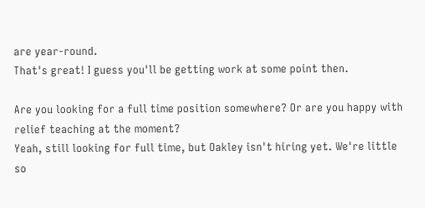are year-round.
That's great! I guess you'll be getting work at some point then.

Are you looking for a full time position somewhere? Or are you happy with relief teaching at the moment?
Yeah, still looking for full time, but Oakley isn't hiring yet. We're little so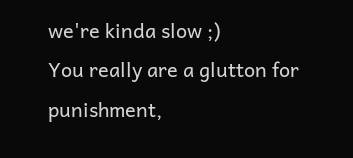we're kinda slow ;)
You really are a glutton for punishment,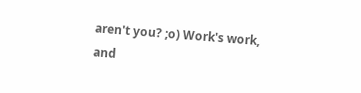aren't you? ;o) Work's work, and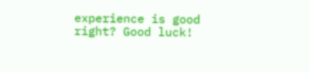experience is good right? Good luck!